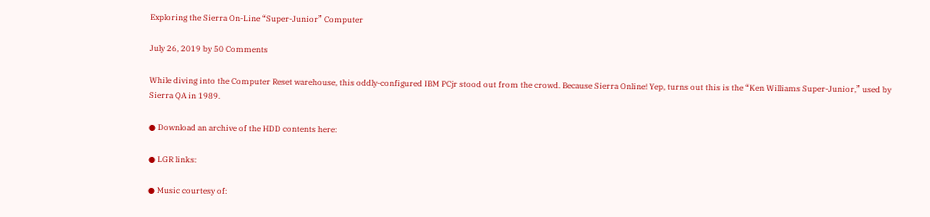Exploring the Sierra On-Line “Super-Junior” Computer

July 26, 2019 by 50 Comments

While diving into the Computer Reset warehouse, this oddly-configured IBM PCjr stood out from the crowd. Because Sierra Online! Yep, turns out this is the “Ken Williams Super-Junior,” used by Sierra QA in 1989.

● Download an archive of the HDD contents here:

● LGR links:

● Music courtesy of: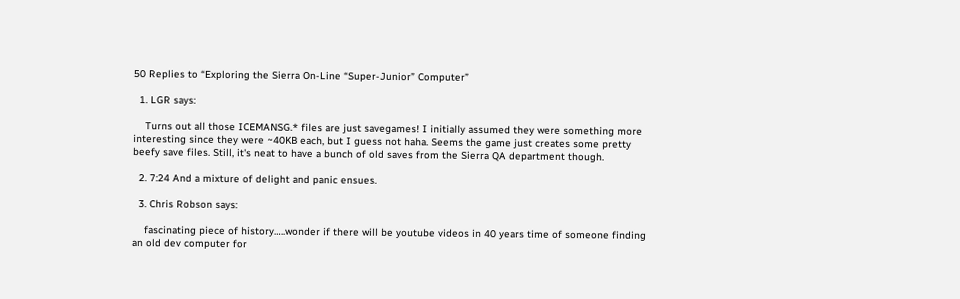50 Replies to “Exploring the Sierra On-Line “Super-Junior” Computer”

  1. LGR says:

    Turns out all those ICEMANSG.* files are just savegames! I initially assumed they were something more interesting since they were ~40KB each, but I guess not haha. Seems the game just creates some pretty beefy save files. Still, it's neat to have a bunch of old saves from the Sierra QA department though.

  2. 7:24 And a mixture of delight and panic ensues.

  3. Chris Robson says:

    fascinating piece of history…..wonder if there will be youtube videos in 40 years time of someone finding an old dev computer for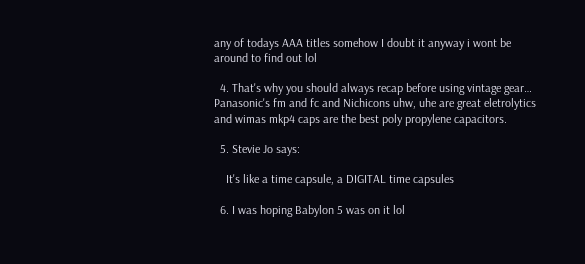any of todays AAA titles somehow I doubt it anyway i wont be around to find out lol

  4. That's why you should always recap before using vintage gear… Panasonic's fm and fc and Nichicons uhw, uhe are great eletrolytics and wimas mkp4 caps are the best poly propylene capacitors.

  5. Stevie Jo says:

    It's like a time capsule, a DIGITAL time capsules

  6. I was hoping Babylon 5 was on it lol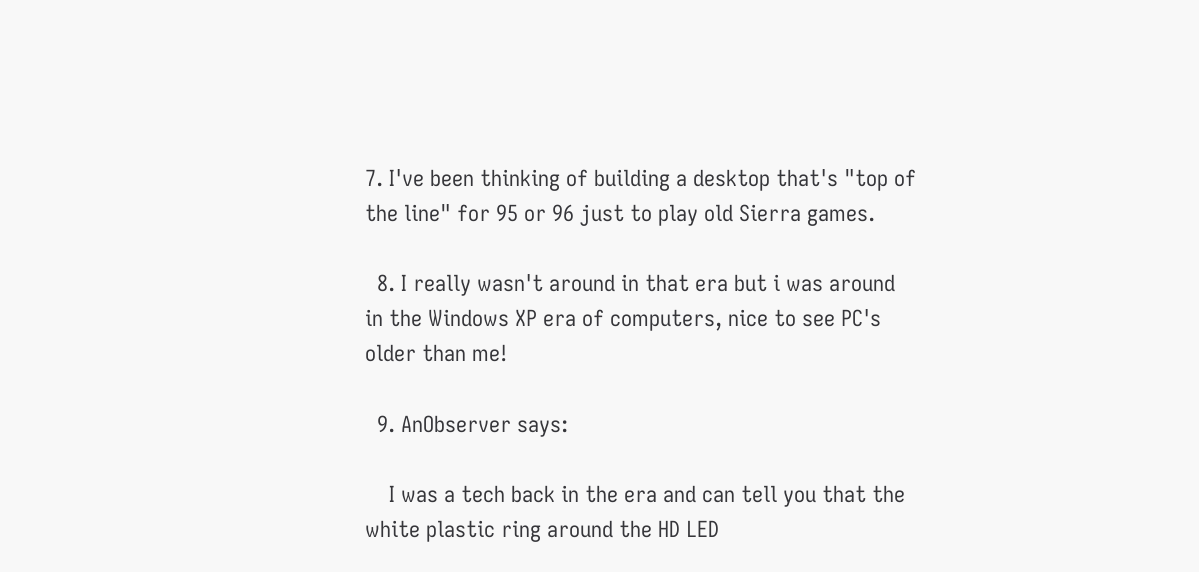7. I've been thinking of building a desktop that's "top of the line" for 95 or 96 just to play old Sierra games.

  8. I really wasn't around in that era but i was around in the Windows XP era of computers, nice to see PC's older than me!

  9. AnObserver says:

    I was a tech back in the era and can tell you that the white plastic ring around the HD LED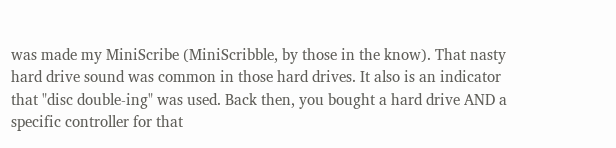was made my MiniScribe (MiniScribble, by those in the know). That nasty hard drive sound was common in those hard drives. It also is an indicator that "disc double-ing" was used. Back then, you bought a hard drive AND a specific controller for that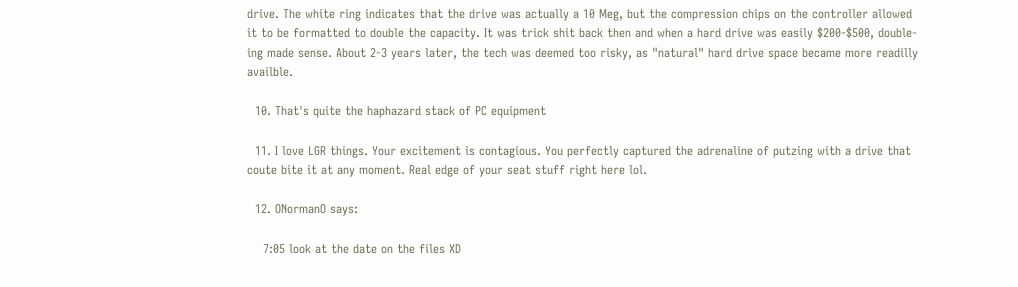drive. The white ring indicates that the drive was actually a 10 Meg, but the compression chips on the controller allowed it to be formatted to double the capacity. It was trick shit back then and when a hard drive was easily $200-$500, double-ing made sense. About 2-3 years later, the tech was deemed too risky, as "natural" hard drive space became more readilly availble.

  10. That's quite the haphazard stack of PC equipment

  11. I love LGR things. Your excitement is contagious. You perfectly captured the adrenaline of putzing with a drive that coute bite it at any moment. Real edge of your seat stuff right here lol.

  12. ONormanO says:

    7:05 look at the date on the files XD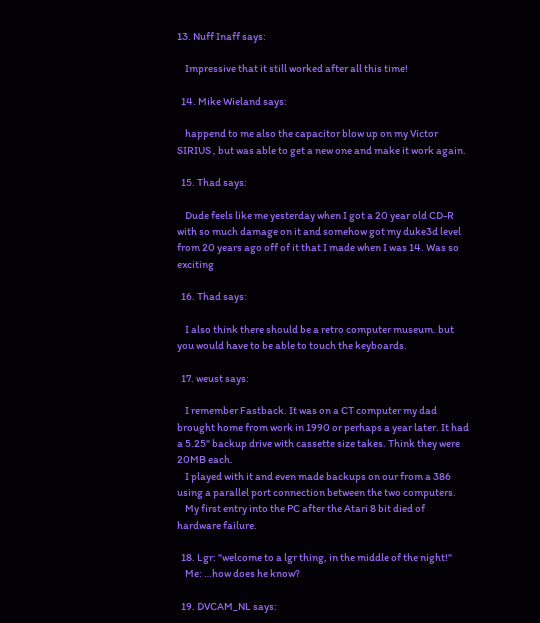13. Nuff Inaff says:

    Impressive that it still worked after all this time!

  14. Mike Wieland says:

    happend to me also the capacitor blow up on my Victor SIRIUS , but was able to get a new one and make it work again.

  15. Thad says:

    Dude feels like me yesterday when I got a 20 year old CD-R with so much damage on it and somehow got my duke3d level from 20 years ago off of it that I made when I was 14. Was so exciting

  16. Thad says:

    I also think there should be a retro computer museum. but you would have to be able to touch the keyboards.

  17. weust says:

    I remember Fastback. It was on a CT computer my dad brought home from work in 1990 or perhaps a year later. It had a 5.25" backup drive with cassette size takes. Think they were 20MB each.
    I played with it and even made backups on our from a 386 using a parallel port connection between the two computers.
    My first entry into the PC after the Atari 8 bit died of hardware failure.

  18. Lgr: "welcome to a lgr thing, in the middle of the night!"
    Me: …how does he know?

  19. DVCAM_NL says: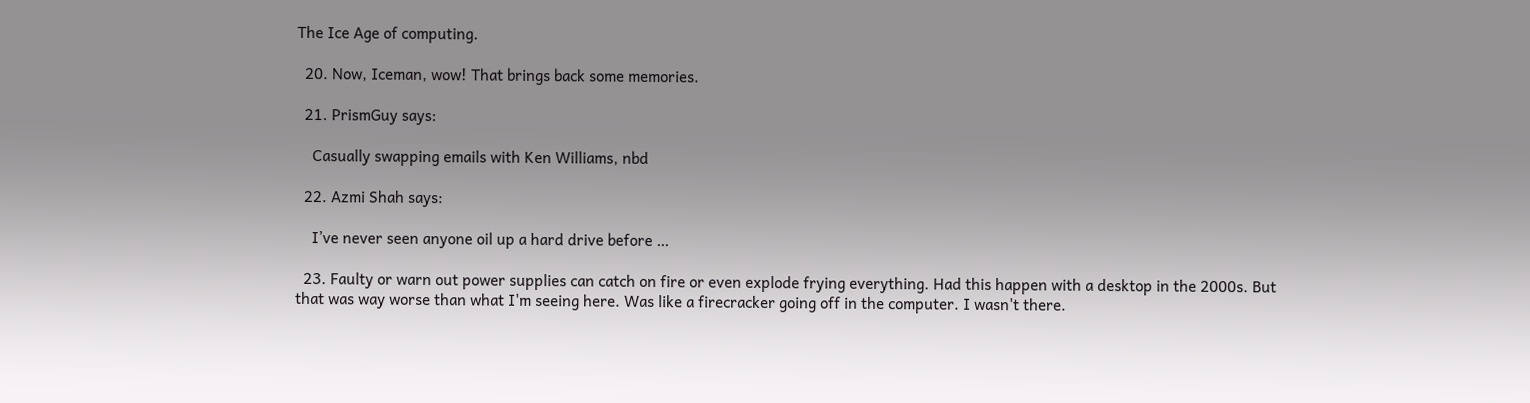The Ice Age of computing.

  20. Now, Iceman, wow! That brings back some memories.

  21. PrismGuy says:

    Casually swapping emails with Ken Williams, nbd

  22. Azmi Shah says:

    I’ve never seen anyone oil up a hard drive before …

  23. Faulty or warn out power supplies can catch on fire or even explode frying everything. Had this happen with a desktop in the 2000s. But that was way worse than what I'm seeing here. Was like a firecracker going off in the computer. I wasn't there.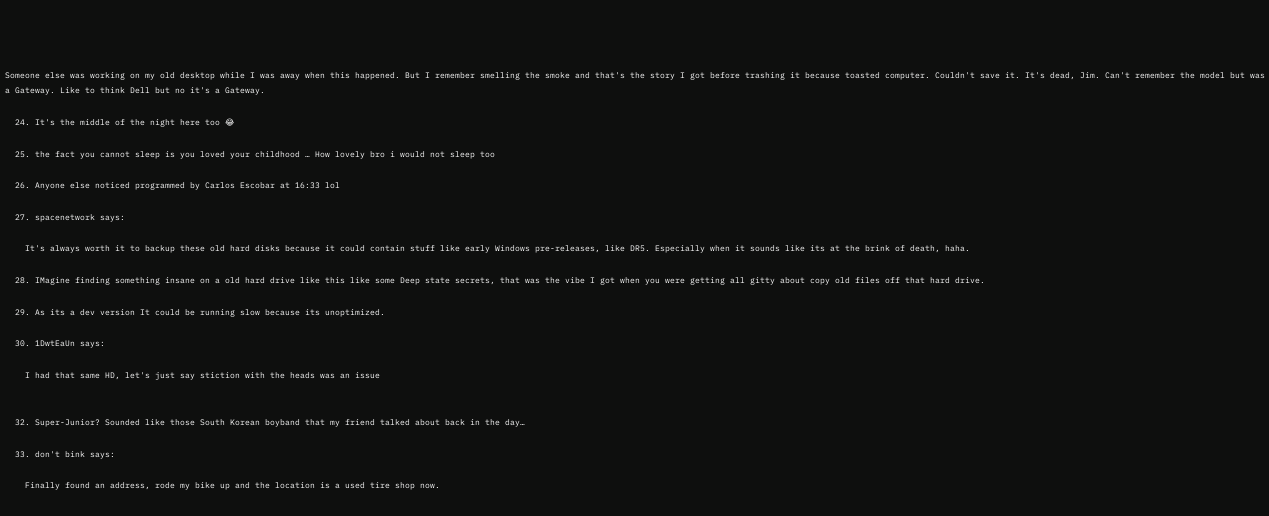Someone else was working on my old desktop while I was away when this happened. But I remember smelling the smoke and that's the story I got before trashing it because toasted computer. Couldn't save it. It's dead, Jim. Can't remember the model but was a Gateway. Like to think Dell but no it's a Gateway.

  24. It's the middle of the night here too 😂

  25. the fact you cannot sleep is you loved your childhood … How lovely bro i would not sleep too

  26. Anyone else noticed programmed by Carlos Escobar at 16:33 lol

  27. spacenetwork says:

    It's always worth it to backup these old hard disks because it could contain stuff like early Windows pre-releases, like DR5. Especially when it sounds like its at the brink of death, haha.

  28. IMagine finding something insane on a old hard drive like this like some Deep state secrets, that was the vibe I got when you were getting all gitty about copy old files off that hard drive.

  29. As its a dev version It could be running slow because its unoptimized.

  30. 1DwtEaUn says:

    I had that same HD, let's just say stiction with the heads was an issue


  32. Super-Junior? Sounded like those South Korean boyband that my friend talked about back in the day…

  33. don't bink says:

    Finally found an address, rode my bike up and the location is a used tire shop now.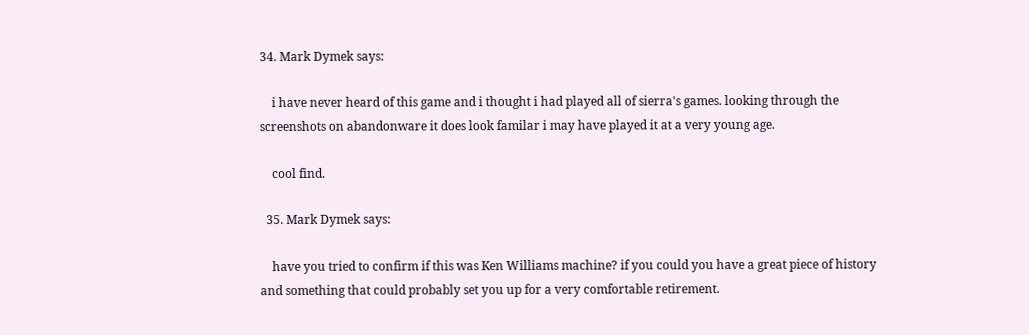34. Mark Dymek says:

    i have never heard of this game and i thought i had played all of sierra's games. looking through the screenshots on abandonware it does look familar i may have played it at a very young age.

    cool find.

  35. Mark Dymek says:

    have you tried to confirm if this was Ken Williams machine? if you could you have a great piece of history and something that could probably set you up for a very comfortable retirement.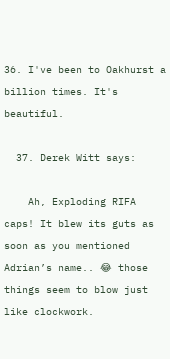36. I've been to Oakhurst a billion times. It's beautiful.

  37. Derek Witt says:

    Ah, Exploding RIFA caps! It blew its guts as soon as you mentioned Adrian’s name.. 😂 those things seem to blow just like clockwork.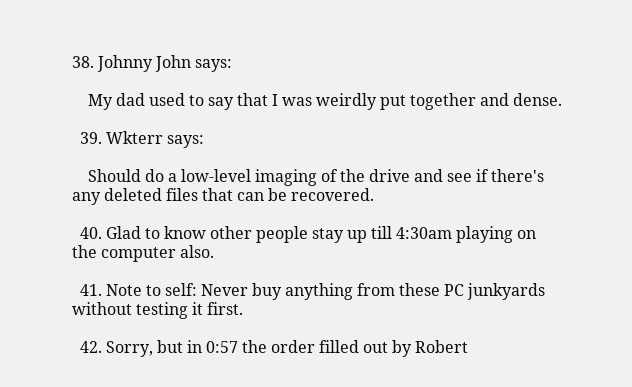38. Johnny John says:

    My dad used to say that I was weirdly put together and dense.

  39. Wkterr says:

    Should do a low-level imaging of the drive and see if there's any deleted files that can be recovered.

  40. Glad to know other people stay up till 4:30am playing on the computer also.

  41. Note to self: Never buy anything from these PC junkyards without testing it first.

  42. Sorry, but in 0:57 the order filled out by Robert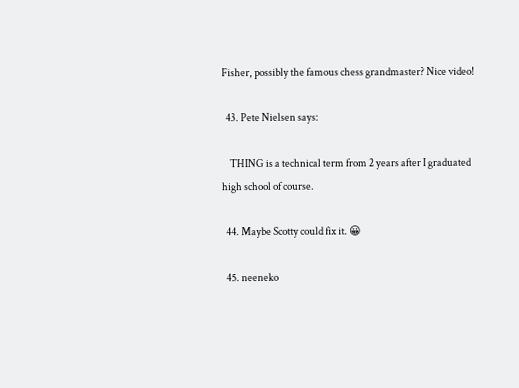Fisher, possibly the famous chess grandmaster? Nice video!

  43. Pete Nielsen says:

    THING is a technical term from 2 years after I graduated high school of course.

  44. Maybe Scotty could fix it. 😀

  45. neeneko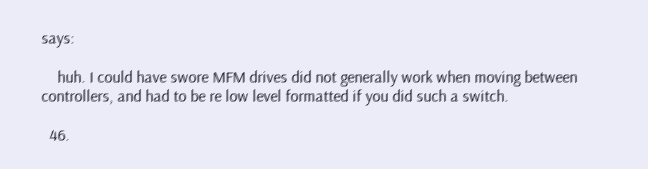says:

    huh. I could have swore MFM drives did not generally work when moving between controllers, and had to be re low level formatted if you did such a switch.

  46.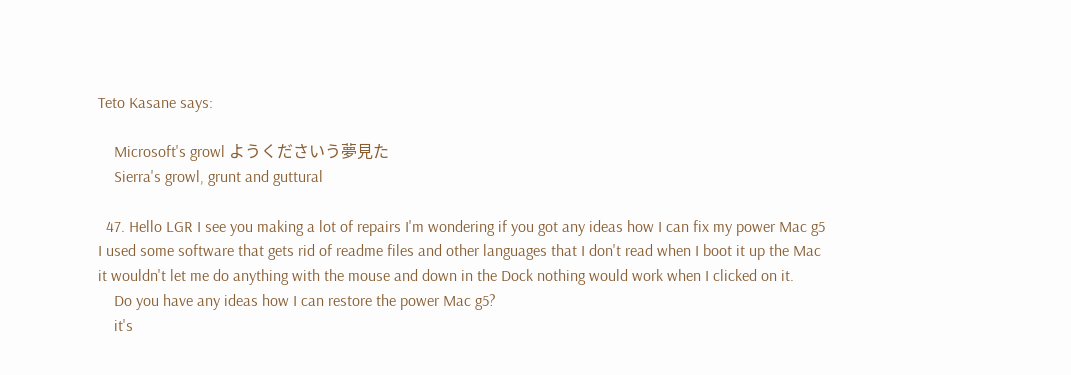Teto Kasane says:

    Microsoft's growl ようくださいう夢見た
    Sierra's growl, grunt and guttural

  47. Hello LGR I see you making a lot of repairs I'm wondering if you got any ideas how I can fix my power Mac g5 I used some software that gets rid of readme files and other languages that I don't read when I boot it up the Mac it wouldn't let me do anything with the mouse and down in the Dock nothing would work when I clicked on it.
    Do you have any ideas how I can restore the power Mac g5?
    it's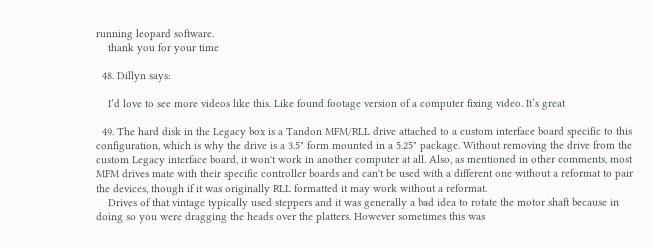running leopard software.
    thank you for your time

  48. Dillyn says:

    I’d love to see more videos like this. Like found footage version of a computer fixing video. It’s great

  49. The hard disk in the Legacy box is a Tandon MFM/RLL drive attached to a custom interface board specific to this configuration, which is why the drive is a 3.5" form mounted in a 5.25" package. Without removing the drive from the custom Legacy interface board, it won't work in another computer at all. Also, as mentioned in other comments, most MFM drives mate with their specific controller boards and can't be used with a different one without a reformat to pair the devices, though if it was originally RLL formatted it may work without a reformat.
    Drives of that vintage typically used steppers and it was generally a bad idea to rotate the motor shaft because in doing so you were dragging the heads over the platters. However sometimes this was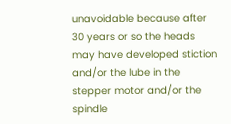unavoidable because after 30 years or so the heads may have developed stiction and/or the lube in the stepper motor and/or the spindle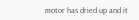motor has dried up and it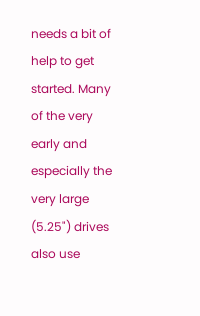needs a bit of help to get started. Many of the very early and especially the very large (5.25") drives also use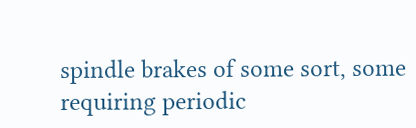spindle brakes of some sort, some requiring periodic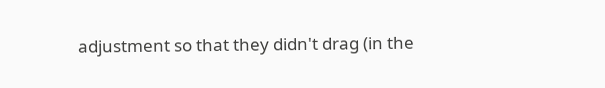adjustment so that they didn't drag (in the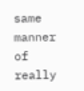same manner of really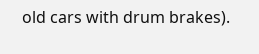old cars with drum brakes).